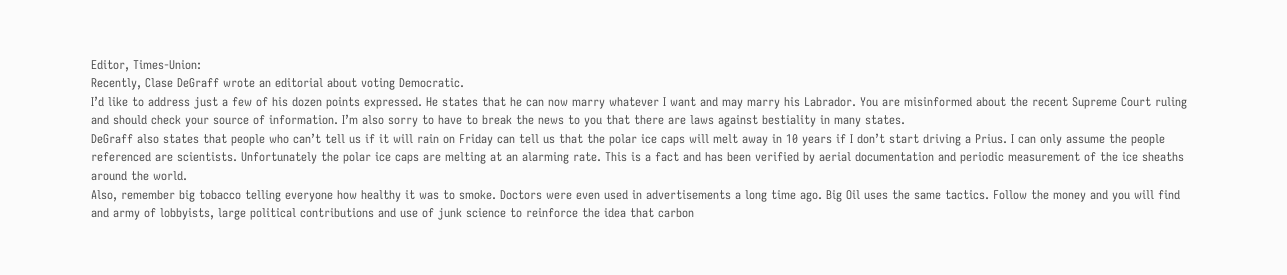Editor, Times-Union:
Recently, Clase DeGraff wrote an editorial about voting Democratic.
I’d like to address just a few of his dozen points expressed. He states that he can now marry whatever I want and may marry his Labrador. You are misinformed about the recent Supreme Court ruling and should check your source of information. I’m also sorry to have to break the news to you that there are laws against bestiality in many states.
DeGraff also states that people who can’t tell us if it will rain on Friday can tell us that the polar ice caps will melt away in 10 years if I don’t start driving a Prius. I can only assume the people referenced are scientists. Unfortunately the polar ice caps are melting at an alarming rate. This is a fact and has been verified by aerial documentation and periodic measurement of the ice sheaths around the world.
Also, remember big tobacco telling everyone how healthy it was to smoke. Doctors were even used in advertisements a long time ago. Big Oil uses the same tactics. Follow the money and you will find and army of lobbyists, large political contributions and use of junk science to reinforce the idea that carbon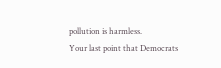pollution is harmless.
Your last point that Democrats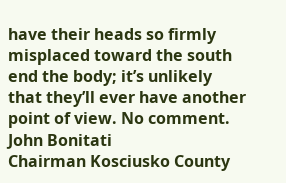have their heads so firmly misplaced toward the south end the body; it’s unlikely that they’ll ever have another point of view. No comment.
John Bonitati
Chairman Kosciusko County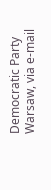Democratic Party
Warsaw, via e-mail